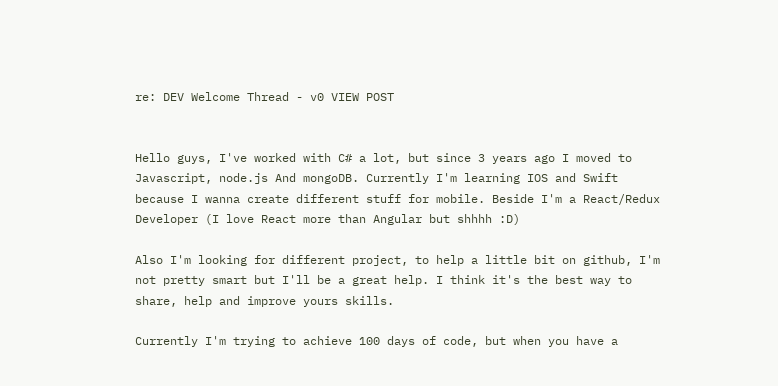re: DEV Welcome Thread - v0 VIEW POST


Hello guys, I've worked with C# a lot, but since 3 years ago I moved to Javascript, node.js And mongoDB. Currently I'm learning IOS and Swift because I wanna create different stuff for mobile. Beside I'm a React/Redux Developer (I love React more than Angular but shhhh :D)

Also I'm looking for different project, to help a little bit on github, I'm not pretty smart but I'll be a great help. I think it's the best way to share, help and improve yours skills.

Currently I'm trying to achieve 100 days of code, but when you have a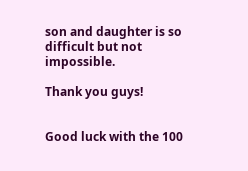son and daughter is so difficult but not impossible.

Thank you guys!


Good luck with the 100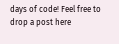days of code! Feel free to drop a post here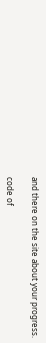and there on the site about your progress.

code of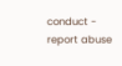conduct - report abuse